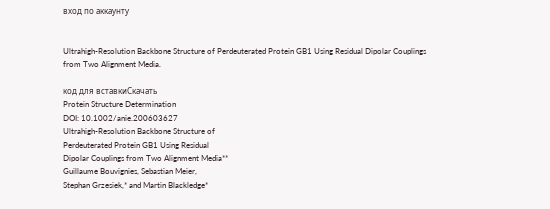вход по аккаунту


Ultrahigh-Resolution Backbone Structure of Perdeuterated Protein GB1 Using Residual Dipolar Couplings from Two Alignment Media.

код для вставкиСкачать
Protein Structure Determination
DOI: 10.1002/anie.200603627
Ultrahigh-Resolution Backbone Structure of
Perdeuterated Protein GB1 Using Residual
Dipolar Couplings from Two Alignment Media**
Guillaume Bouvignies, Sebastian Meier,
Stephan Grzesiek,* and Martin Blackledge*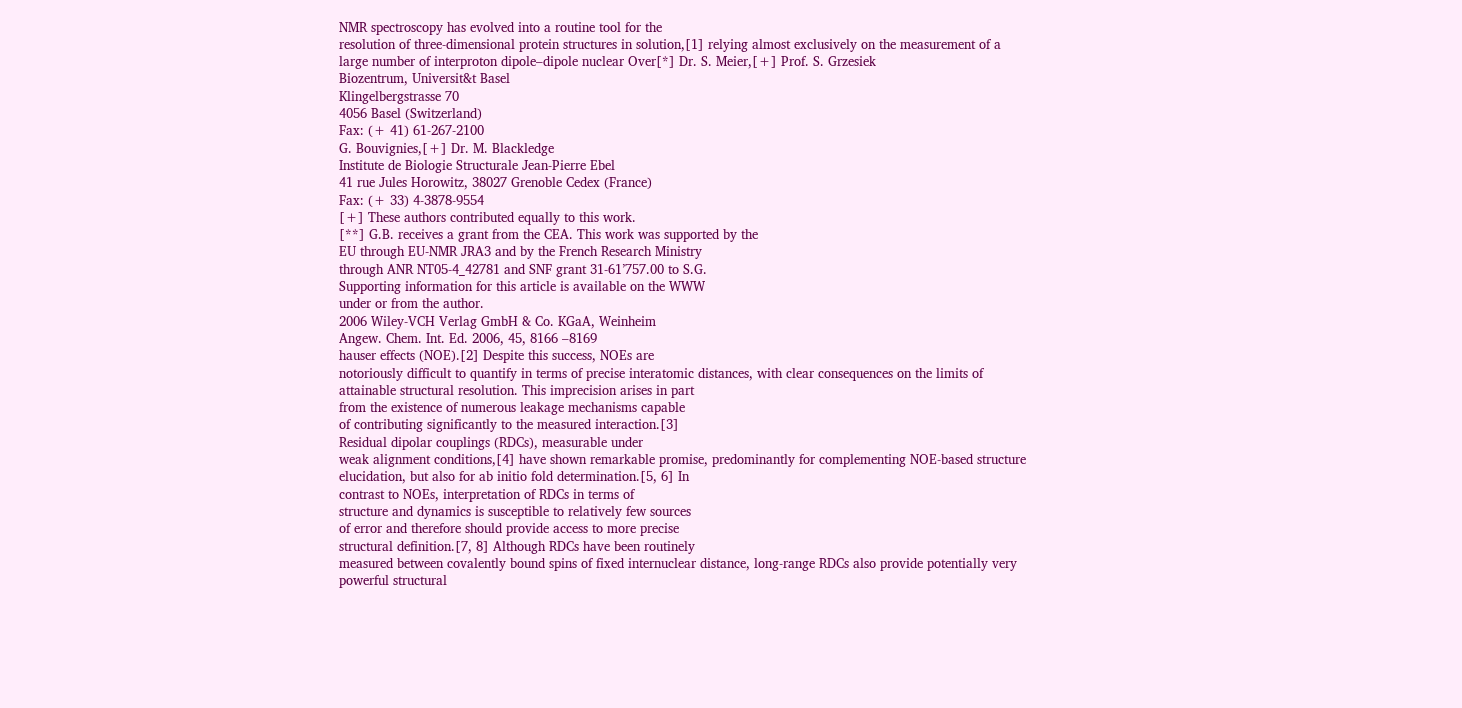NMR spectroscopy has evolved into a routine tool for the
resolution of three-dimensional protein structures in solution,[1] relying almost exclusively on the measurement of a
large number of interproton dipole–dipole nuclear Over[*] Dr. S. Meier,[+] Prof. S. Grzesiek
Biozentrum, Universit&t Basel
Klingelbergstrasse 70
4056 Basel (Switzerland)
Fax: (+ 41) 61-267-2100
G. Bouvignies,[+] Dr. M. Blackledge
Institute de Biologie Structurale Jean-Pierre Ebel
41 rue Jules Horowitz, 38027 Grenoble Cedex (France)
Fax: (+ 33) 4-3878-9554
[+] These authors contributed equally to this work.
[**] G.B. receives a grant from the CEA. This work was supported by the
EU through EU-NMR JRA3 and by the French Research Ministry
through ANR NT05-4_42781 and SNF grant 31-61’757.00 to S.G.
Supporting information for this article is available on the WWW
under or from the author.
2006 Wiley-VCH Verlag GmbH & Co. KGaA, Weinheim
Angew. Chem. Int. Ed. 2006, 45, 8166 –8169
hauser effects (NOE).[2] Despite this success, NOEs are
notoriously difficult to quantify in terms of precise interatomic distances, with clear consequences on the limits of
attainable structural resolution. This imprecision arises in part
from the existence of numerous leakage mechanisms capable
of contributing significantly to the measured interaction.[3]
Residual dipolar couplings (RDCs), measurable under
weak alignment conditions,[4] have shown remarkable promise, predominantly for complementing NOE-based structure
elucidation, but also for ab initio fold determination.[5, 6] In
contrast to NOEs, interpretation of RDCs in terms of
structure and dynamics is susceptible to relatively few sources
of error and therefore should provide access to more precise
structural definition.[7, 8] Although RDCs have been routinely
measured between covalently bound spins of fixed internuclear distance, long-range RDCs also provide potentially very
powerful structural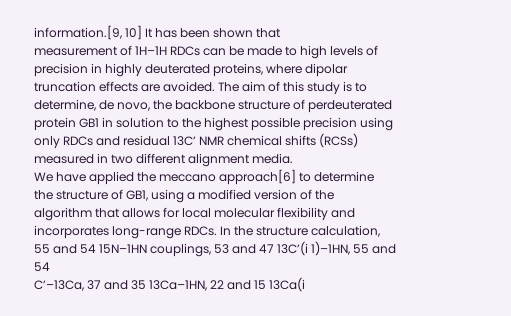information.[9, 10] It has been shown that
measurement of 1H–1H RDCs can be made to high levels of
precision in highly deuterated proteins, where dipolar truncation effects are avoided. The aim of this study is to
determine, de novo, the backbone structure of perdeuterated
protein GB1 in solution to the highest possible precision using
only RDCs and residual 13C’ NMR chemical shifts (RCSs)
measured in two different alignment media.
We have applied the meccano approach[6] to determine
the structure of GB1, using a modified version of the
algorithm that allows for local molecular flexibility and
incorporates long-range RDCs. In the structure calculation,
55 and 54 15N–1HN couplings, 53 and 47 13C’(i 1)–1HN, 55 and 54
C’–13Ca, 37 and 35 13Ca–1HN, 22 and 15 13Ca(i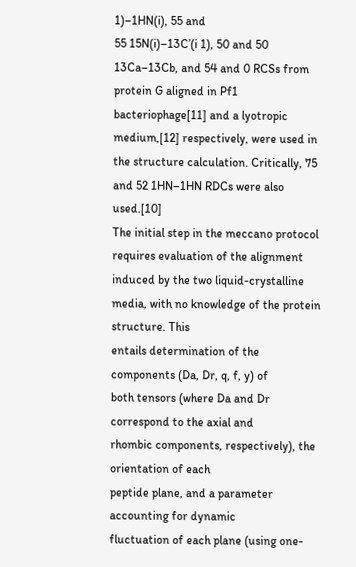1)–1HN(i), 55 and
55 15N(i)–13C’(i 1), 50 and 50 13Ca–13Cb, and 54 and 0 RCSs from
protein G aligned in Pf1 bacteriophage[11] and a lyotropic
medium,[12] respectively, were used in the structure calculation. Critically, 75 and 52 1HN–1HN RDCs were also used.[10]
The initial step in the meccano protocol requires evaluation of the alignment induced by the two liquid-crystalline
media, with no knowledge of the protein structure. This
entails determination of the components (Da, Dr, q, f, y) of
both tensors (where Da and Dr correspond to the axial and
rhombic components, respectively), the orientation of each
peptide plane, and a parameter accounting for dynamic
fluctuation of each plane (using one-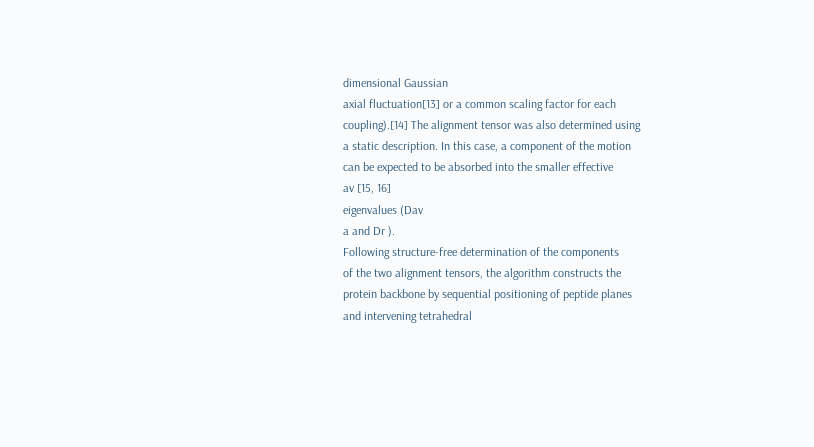dimensional Gaussian
axial fluctuation[13] or a common scaling factor for each
coupling).[14] The alignment tensor was also determined using
a static description. In this case, a component of the motion
can be expected to be absorbed into the smaller effective
av [15, 16]
eigenvalues (Dav
a and Dr ).
Following structure-free determination of the components
of the two alignment tensors, the algorithm constructs the
protein backbone by sequential positioning of peptide planes
and intervening tetrahedral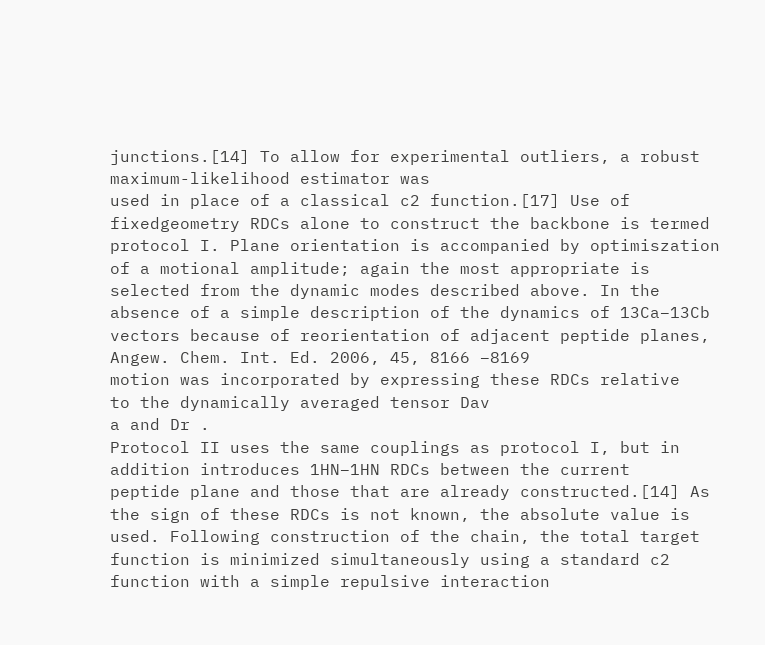junctions.[14] To allow for experimental outliers, a robust maximum-likelihood estimator was
used in place of a classical c2 function.[17] Use of fixedgeometry RDCs alone to construct the backbone is termed
protocol I. Plane orientation is accompanied by optimiszation
of a motional amplitude; again the most appropriate is
selected from the dynamic modes described above. In the
absence of a simple description of the dynamics of 13Ca–13Cb
vectors because of reorientation of adjacent peptide planes,
Angew. Chem. Int. Ed. 2006, 45, 8166 –8169
motion was incorporated by expressing these RDCs relative
to the dynamically averaged tensor Dav
a and Dr .
Protocol II uses the same couplings as protocol I, but in
addition introduces 1HN–1HN RDCs between the current
peptide plane and those that are already constructed.[14] As
the sign of these RDCs is not known, the absolute value is
used. Following construction of the chain, the total target
function is minimized simultaneously using a standard c2
function with a simple repulsive interaction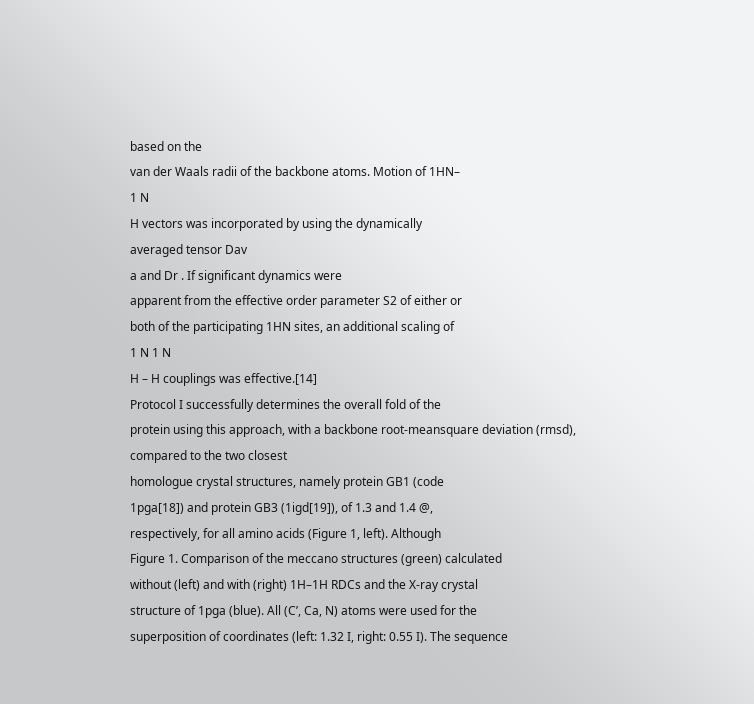based on the
van der Waals radii of the backbone atoms. Motion of 1HN–
1 N
H vectors was incorporated by using the dynamically
averaged tensor Dav
a and Dr . If significant dynamics were
apparent from the effective order parameter S2 of either or
both of the participating 1HN sites, an additional scaling of
1 N 1 N
H – H couplings was effective.[14]
Protocol I successfully determines the overall fold of the
protein using this approach, with a backbone root-meansquare deviation (rmsd), compared to the two closest
homologue crystal structures, namely protein GB1 (code
1pga[18]) and protein GB3 (1igd[19]), of 1.3 and 1.4 @,
respectively, for all amino acids (Figure 1, left). Although
Figure 1. Comparison of the meccano structures (green) calculated
without (left) and with (right) 1H–1H RDCs and the X-ray crystal
structure of 1pga (blue). All (C’, Ca, N) atoms were used for the
superposition of coordinates (left: 1.32 I, right: 0.55 I). The sequence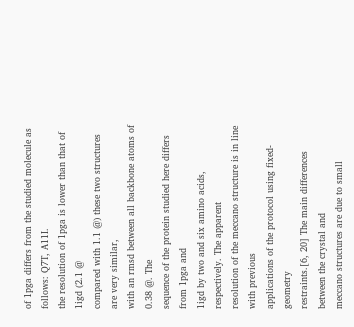of 1pga differs from the studied molecule as follows: Q7T, A11I.
the resolution of 1pga is lower than that of 1igd (2.1 @
compared with 1.1 @) these two structures are very similar,
with an rmsd between all backbone atoms of 0.38 @. The
sequence of the protein studied here differs from 1pga and
1igd by two and six amino acids, respectively. The apparent
resolution of the meccano structure is in line with previous
applications of the protocol using fixed-geometry
restraints.[6, 20] The main differences between the crystal and
meccano structures are due to small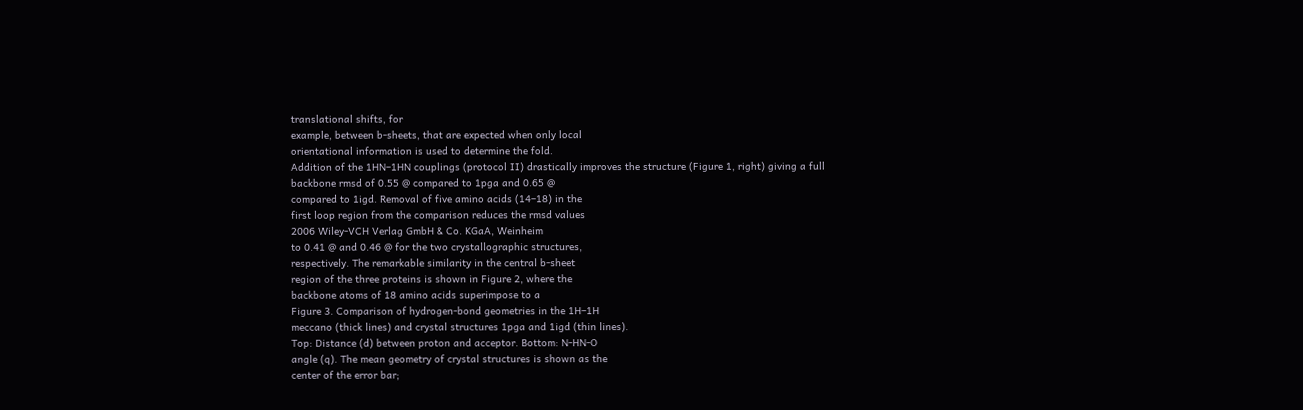translational shifts, for
example, between b-sheets, that are expected when only local
orientational information is used to determine the fold.
Addition of the 1HN–1HN couplings (protocol II) drastically improves the structure (Figure 1, right) giving a full
backbone rmsd of 0.55 @ compared to 1pga and 0.65 @
compared to 1igd. Removal of five amino acids (14–18) in the
first loop region from the comparison reduces the rmsd values
2006 Wiley-VCH Verlag GmbH & Co. KGaA, Weinheim
to 0.41 @ and 0.46 @ for the two crystallographic structures,
respectively. The remarkable similarity in the central b-sheet
region of the three proteins is shown in Figure 2, where the
backbone atoms of 18 amino acids superimpose to a
Figure 3. Comparison of hydrogen-bond geometries in the 1H–1H
meccano (thick lines) and crystal structures 1pga and 1igd (thin lines).
Top: Distance (d) between proton and acceptor. Bottom: N-HN-O
angle (q). The mean geometry of crystal structures is shown as the
center of the error bar;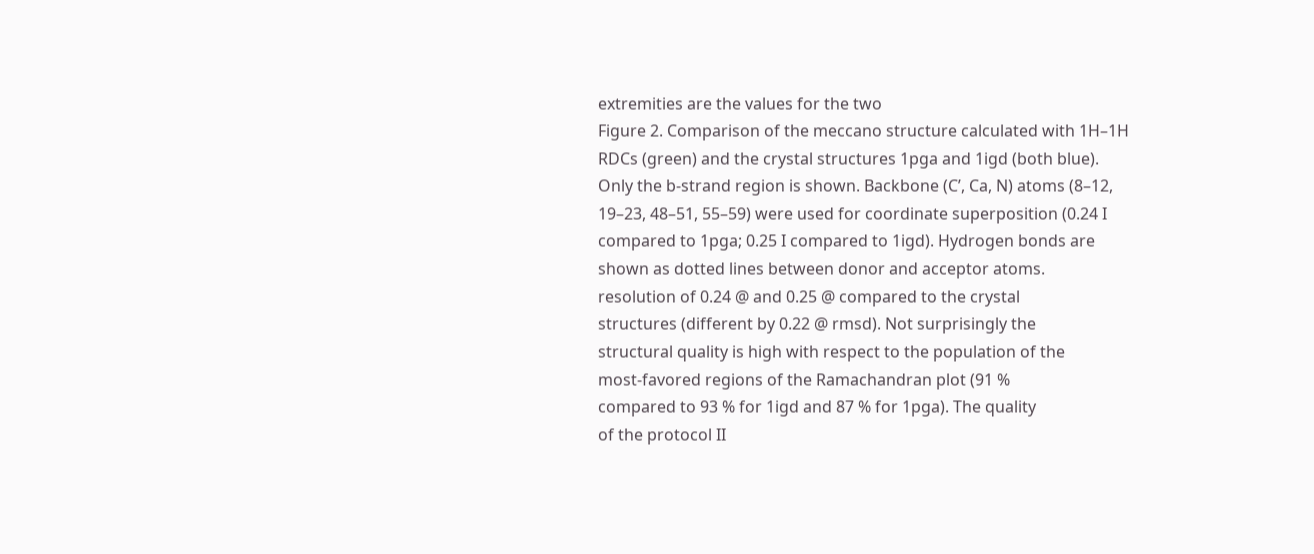extremities are the values for the two
Figure 2. Comparison of the meccano structure calculated with 1H–1H
RDCs (green) and the crystal structures 1pga and 1igd (both blue).
Only the b-strand region is shown. Backbone (C’, Ca, N) atoms (8–12,
19–23, 48–51, 55–59) were used for coordinate superposition (0.24 I
compared to 1pga; 0.25 I compared to 1igd). Hydrogen bonds are
shown as dotted lines between donor and acceptor atoms.
resolution of 0.24 @ and 0.25 @ compared to the crystal
structures (different by 0.22 @ rmsd). Not surprisingly the
structural quality is high with respect to the population of the
most-favored regions of the Ramachandran plot (91 %
compared to 93 % for 1igd and 87 % for 1pga). The quality
of the protocol II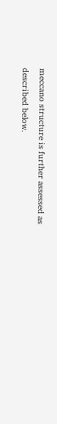meccano structure is further assessed as
described below.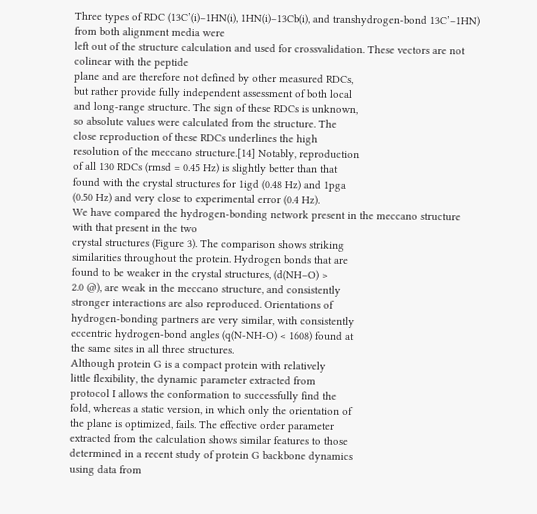Three types of RDC (13C’(i)–1HN(i), 1HN(i)–13Cb(i), and transhydrogen-bond 13C’–1HN) from both alignment media were
left out of the structure calculation and used for crossvalidation. These vectors are not colinear with the peptide
plane and are therefore not defined by other measured RDCs,
but rather provide fully independent assessment of both local
and long-range structure. The sign of these RDCs is unknown,
so absolute values were calculated from the structure. The
close reproduction of these RDCs underlines the high
resolution of the meccano structure.[14] Notably, reproduction
of all 130 RDCs (rmsd = 0.45 Hz) is slightly better than that
found with the crystal structures for 1igd (0.48 Hz) and 1pga
(0.50 Hz) and very close to experimental error (0.4 Hz).
We have compared the hydrogen-bonding network present in the meccano structure with that present in the two
crystal structures (Figure 3). The comparison shows striking
similarities throughout the protein. Hydrogen bonds that are
found to be weaker in the crystal structures, (d(NH–O) >
2.0 @), are weak in the meccano structure, and consistently
stronger interactions are also reproduced. Orientations of
hydrogen-bonding partners are very similar, with consistently
eccentric hydrogen-bond angles (q(N-NH-O) < 1608) found at
the same sites in all three structures.
Although protein G is a compact protein with relatively
little flexibility, the dynamic parameter extracted from
protocol I allows the conformation to successfully find the
fold, whereas a static version, in which only the orientation of
the plane is optimized, fails. The effective order parameter
extracted from the calculation shows similar features to those
determined in a recent study of protein G backbone dynamics
using data from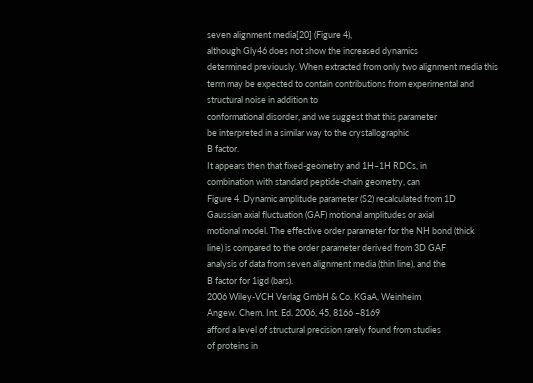seven alignment media[20] (Figure 4),
although Gly46 does not show the increased dynamics
determined previously. When extracted from only two alignment media this term may be expected to contain contributions from experimental and structural noise in addition to
conformational disorder, and we suggest that this parameter
be interpreted in a similar way to the crystallographic
B factor.
It appears then that fixed-geometry and 1H–1H RDCs, in
combination with standard peptide-chain geometry, can
Figure 4. Dynamic amplitude parameter (S2) recalculated from 1D
Gaussian axial fluctuation (GAF) motional amplitudes or axial
motional model. The effective order parameter for the NH bond (thick
line) is compared to the order parameter derived from 3D GAF
analysis of data from seven alignment media (thin line), and the
B factor for 1igd (bars).
2006 Wiley-VCH Verlag GmbH & Co. KGaA, Weinheim
Angew. Chem. Int. Ed. 2006, 45, 8166 –8169
afford a level of structural precision rarely found from studies
of proteins in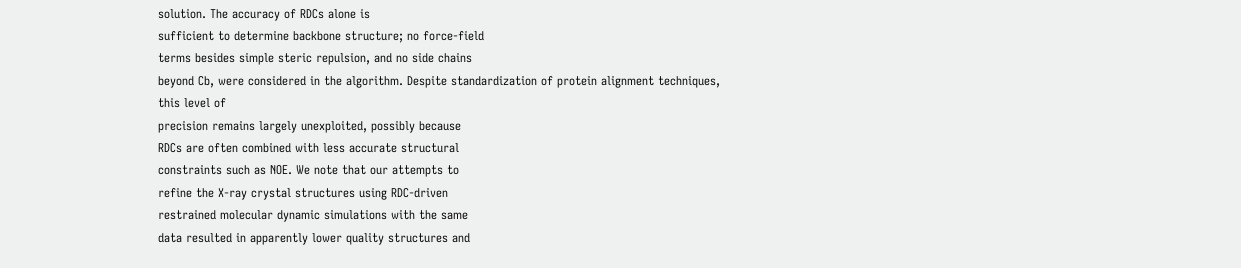solution. The accuracy of RDCs alone is
sufficient to determine backbone structure; no force-field
terms besides simple steric repulsion, and no side chains
beyond Cb, were considered in the algorithm. Despite standardization of protein alignment techniques, this level of
precision remains largely unexploited, possibly because
RDCs are often combined with less accurate structural
constraints such as NOE. We note that our attempts to
refine the X-ray crystal structures using RDC-driven
restrained molecular dynamic simulations with the same
data resulted in apparently lower quality structures and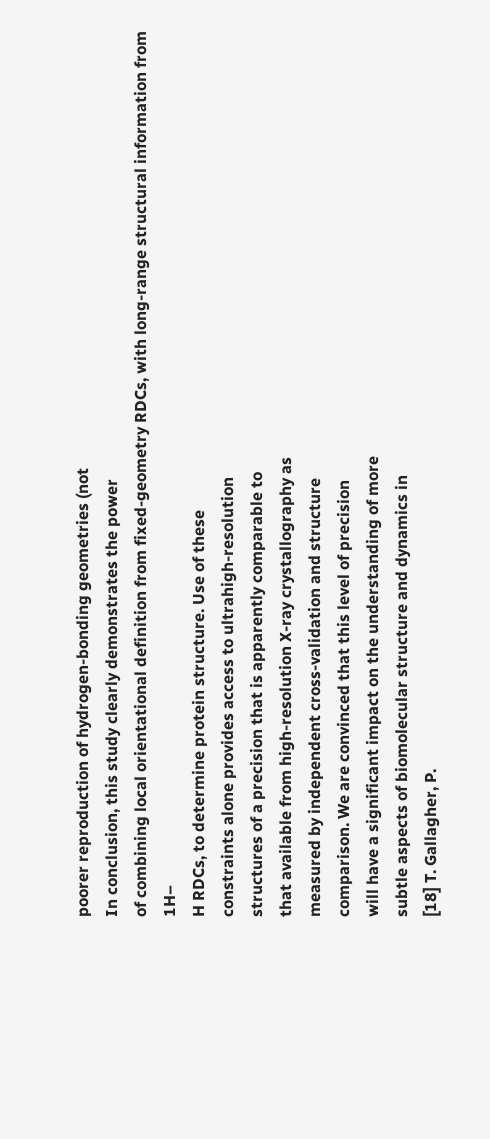poorer reproduction of hydrogen-bonding geometries (not
In conclusion, this study clearly demonstrates the power
of combining local orientational definition from fixed-geometry RDCs, with long-range structural information from 1H–
H RDCs, to determine protein structure. Use of these
constraints alone provides access to ultrahigh-resolution
structures of a precision that is apparently comparable to
that available from high-resolution X-ray crystallography as
measured by independent cross-validation and structure
comparison. We are convinced that this level of precision
will have a significant impact on the understanding of more
subtle aspects of biomolecular structure and dynamics in
[18] T. Gallagher, P.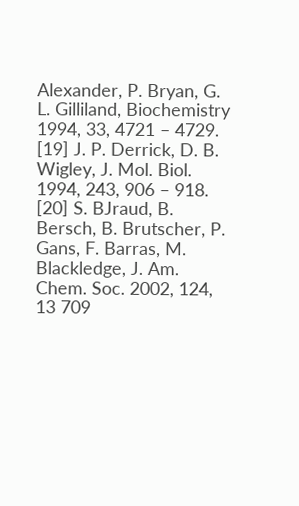Alexander, P. Bryan, G. L. Gilliland, Biochemistry 1994, 33, 4721 – 4729.
[19] J. P. Derrick, D. B. Wigley, J. Mol. Biol. 1994, 243, 906 – 918.
[20] S. BJraud, B. Bersch, B. Brutscher, P. Gans, F. Barras, M.
Blackledge, J. Am. Chem. Soc. 2002, 124, 13 709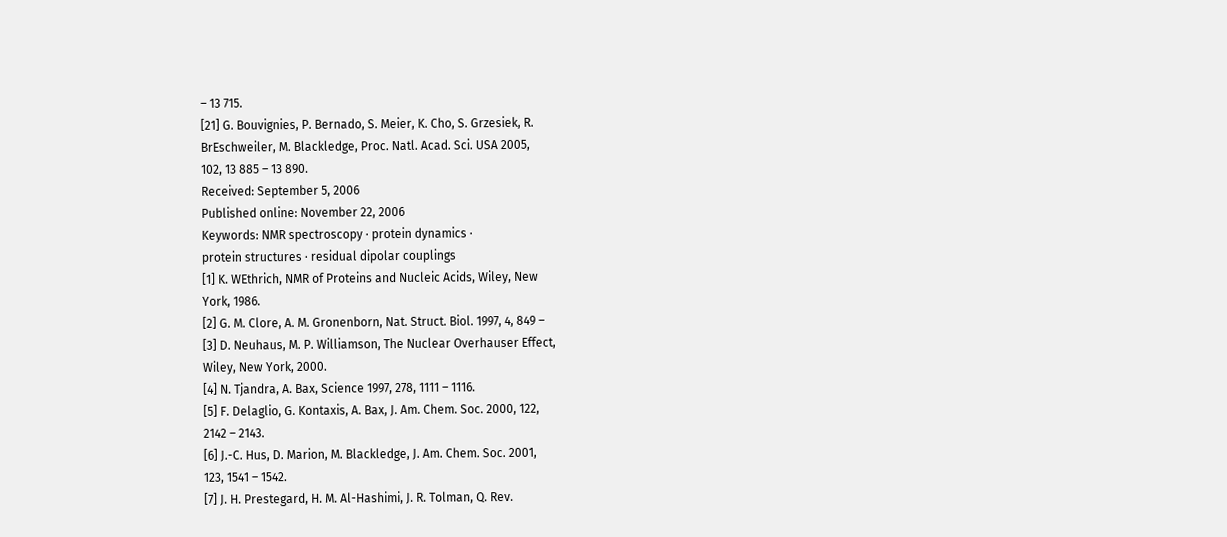– 13 715.
[21] G. Bouvignies, P. Bernado, S. Meier, K. Cho, S. Grzesiek, R.
BrEschweiler, M. Blackledge, Proc. Natl. Acad. Sci. USA 2005,
102, 13 885 – 13 890.
Received: September 5, 2006
Published online: November 22, 2006
Keywords: NMR spectroscopy · protein dynamics ·
protein structures · residual dipolar couplings
[1] K. WEthrich, NMR of Proteins and Nucleic Acids, Wiley, New
York, 1986.
[2] G. M. Clore, A. M. Gronenborn, Nat. Struct. Biol. 1997, 4, 849 –
[3] D. Neuhaus, M. P. Williamson, The Nuclear Overhauser Effect,
Wiley, New York, 2000.
[4] N. Tjandra, A. Bax, Science 1997, 278, 1111 – 1116.
[5] F. Delaglio, G. Kontaxis, A. Bax, J. Am. Chem. Soc. 2000, 122,
2142 – 2143.
[6] J.-C. Hus, D. Marion, M. Blackledge, J. Am. Chem. Soc. 2001,
123, 1541 – 1542.
[7] J. H. Prestegard, H. M. Al-Hashimi, J. R. Tolman, Q. Rev.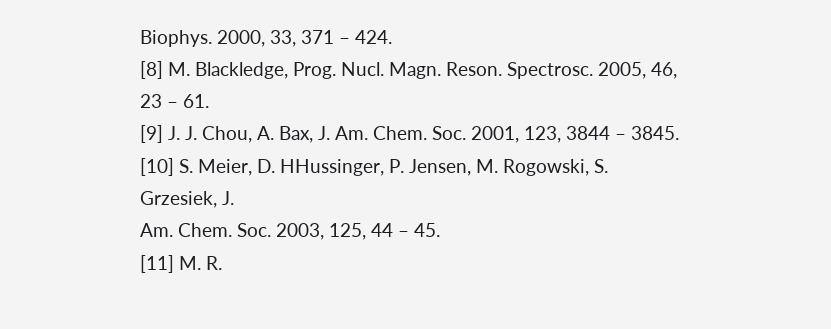Biophys. 2000, 33, 371 – 424.
[8] M. Blackledge, Prog. Nucl. Magn. Reson. Spectrosc. 2005, 46,
23 – 61.
[9] J. J. Chou, A. Bax, J. Am. Chem. Soc. 2001, 123, 3844 – 3845.
[10] S. Meier, D. HHussinger, P. Jensen, M. Rogowski, S. Grzesiek, J.
Am. Chem. Soc. 2003, 125, 44 – 45.
[11] M. R.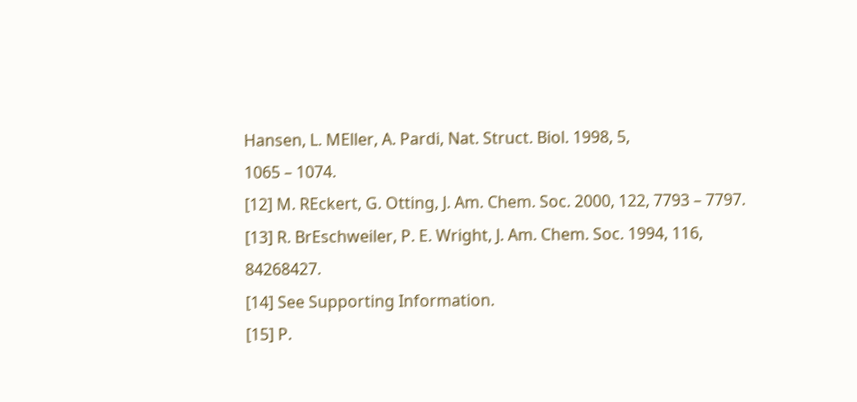Hansen, L. MEller, A. Pardi, Nat. Struct. Biol. 1998, 5,
1065 – 1074.
[12] M. REckert, G. Otting, J. Am. Chem. Soc. 2000, 122, 7793 – 7797.
[13] R. BrEschweiler, P. E. Wright, J. Am. Chem. Soc. 1994, 116, 84268427.
[14] See Supporting Information.
[15] P.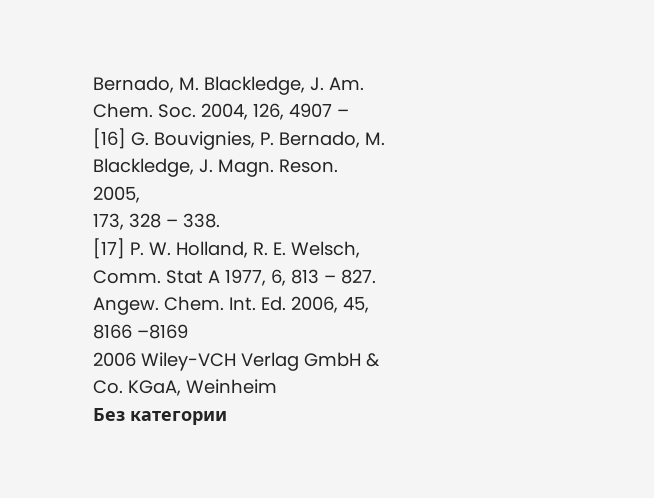Bernado, M. Blackledge, J. Am. Chem. Soc. 2004, 126, 4907 –
[16] G. Bouvignies, P. Bernado, M. Blackledge, J. Magn. Reson. 2005,
173, 328 – 338.
[17] P. W. Holland, R. E. Welsch, Comm. Stat A 1977, 6, 813 – 827.
Angew. Chem. Int. Ed. 2006, 45, 8166 –8169
2006 Wiley-VCH Verlag GmbH & Co. KGaA, Weinheim
Без категории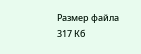Размер файла
317 Кб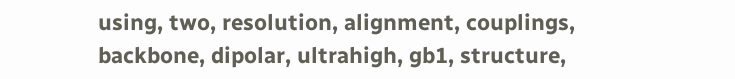using, two, resolution, alignment, couplings, backbone, dipolar, ultrahigh, gb1, structure,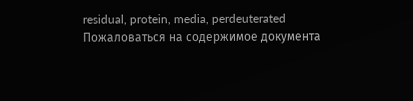residual, protein, media, perdeuterated
Пожаловаться на содержимое документа